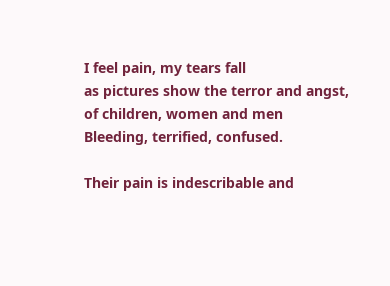I feel pain, my tears fall
as pictures show the terror and angst,
of children, women and men
Bleeding, terrified, confused.

Their pain is indescribable and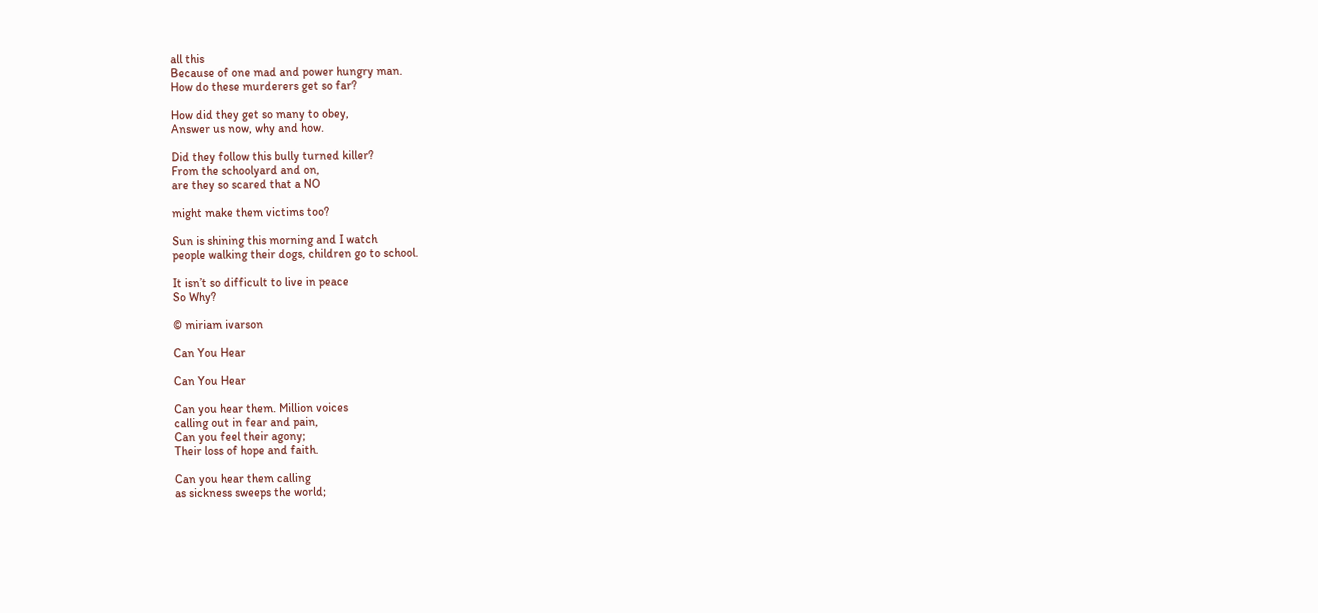all this
Because of one mad and power hungry man.
How do these murderers get so far?

How did they get so many to obey,
Answer us now, why and how.

Did they follow this bully turned killer?
From the schoolyard and on,
are they so scared that a NO

might make them victims too?

Sun is shining this morning and I watch
people walking their dogs, children go to school.

It isn’t so difficult to live in peace
So Why?

© miriam ivarson

Can You Hear

Can You Hear

Can you hear them. Million voices
calling out in fear and pain,
Can you feel their agony;
Their loss of hope and faith.

Can you hear them calling
as sickness sweeps the world;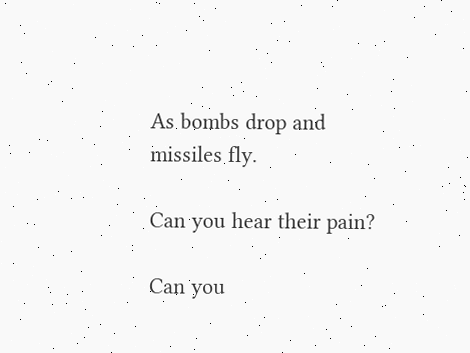As bombs drop and missiles fly.

Can you hear their pain?

Can you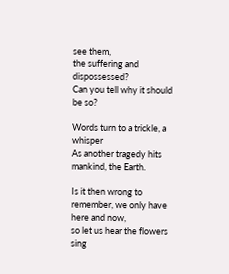see them,
the suffering and dispossessed?
Can you tell why it should be so?

Words turn to a trickle, a whisper
As another tragedy hits mankind, the Earth.

Is it then wrong to remember, we only have here and now,
so let us hear the flowers sing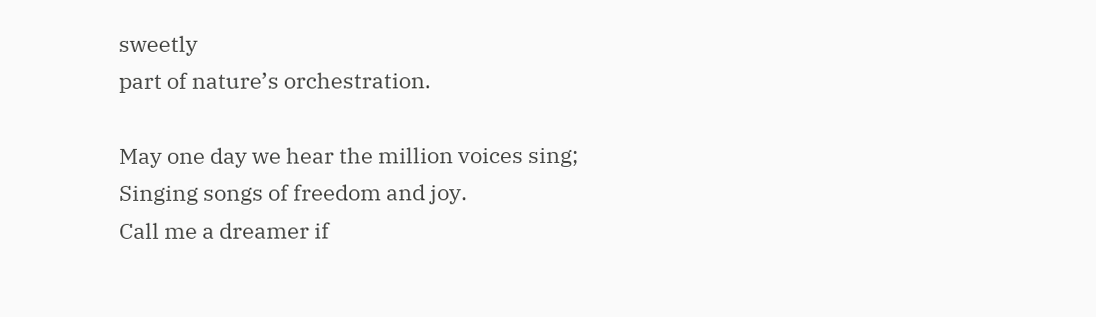sweetly
part of nature’s orchestration.

May one day we hear the million voices sing;
Singing songs of freedom and joy.
Call me a dreamer if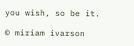you wish, so be it.

© miriam ivarson